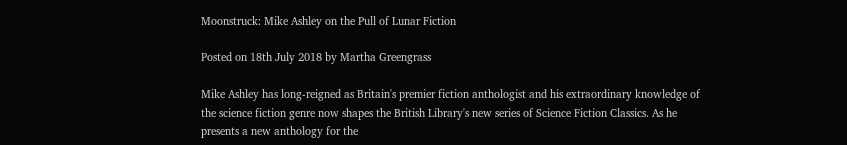Moonstruck: Mike Ashley on the Pull of Lunar Fiction

Posted on 18th July 2018 by Martha Greengrass

Mike Ashley has long-reigned as Britain's premier fiction anthologist and his extraordinary knowledge of the science fiction genre now shapes the British Library's new series of Science Fiction Classics. As he presents a new anthology for the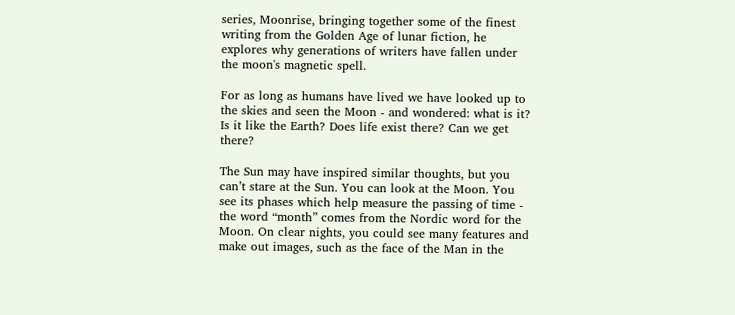series, Moonrise, bringing together some of the finest writing from the Golden Age of lunar fiction, he explores why generations of writers have fallen under the moon's magnetic spell.

For as long as humans have lived we have looked up to the skies and seen the Moon - and wondered: what is it? Is it like the Earth? Does life exist there? Can we get there?

The Sun may have inspired similar thoughts, but you can’t stare at the Sun. You can look at the Moon. You see its phases which help measure the passing of time - the word “month” comes from the Nordic word for the Moon. On clear nights, you could see many features and make out images, such as the face of the Man in the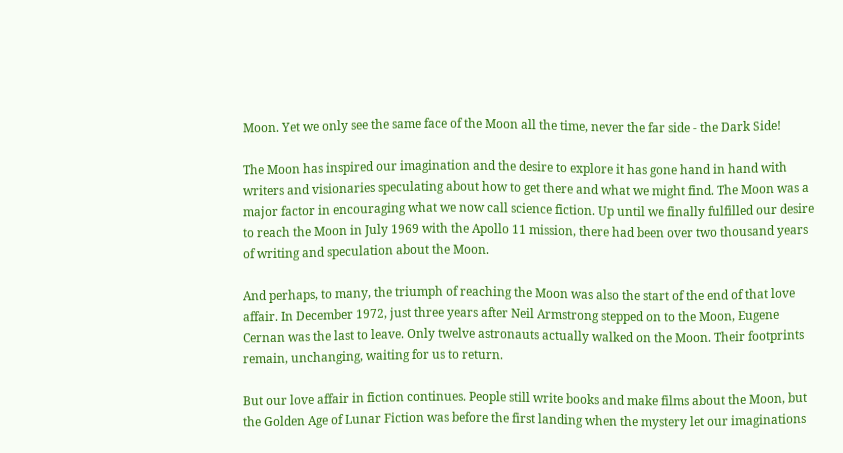Moon. Yet we only see the same face of the Moon all the time, never the far side - the Dark Side!

The Moon has inspired our imagination and the desire to explore it has gone hand in hand with writers and visionaries speculating about how to get there and what we might find. The Moon was a major factor in encouraging what we now call science fiction. Up until we finally fulfilled our desire to reach the Moon in July 1969 with the Apollo 11 mission, there had been over two thousand years of writing and speculation about the Moon.

And perhaps, to many, the triumph of reaching the Moon was also the start of the end of that love affair. In December 1972, just three years after Neil Armstrong stepped on to the Moon, Eugene Cernan was the last to leave. Only twelve astronauts actually walked on the Moon. Their footprints remain, unchanging, waiting for us to return.

But our love affair in fiction continues. People still write books and make films about the Moon, but the Golden Age of Lunar Fiction was before the first landing when the mystery let our imaginations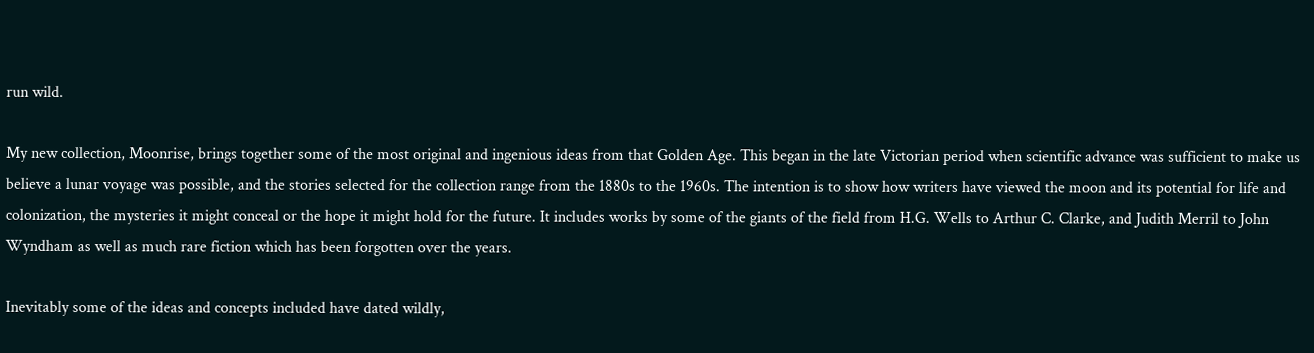run wild.

My new collection, Moonrise, brings together some of the most original and ingenious ideas from that Golden Age. This began in the late Victorian period when scientific advance was sufficient to make us believe a lunar voyage was possible, and the stories selected for the collection range from the 1880s to the 1960s. The intention is to show how writers have viewed the moon and its potential for life and colonization, the mysteries it might conceal or the hope it might hold for the future. It includes works by some of the giants of the field from H.G. Wells to Arthur C. Clarke, and Judith Merril to John Wyndham as well as much rare fiction which has been forgotten over the years.

Inevitably some of the ideas and concepts included have dated wildly,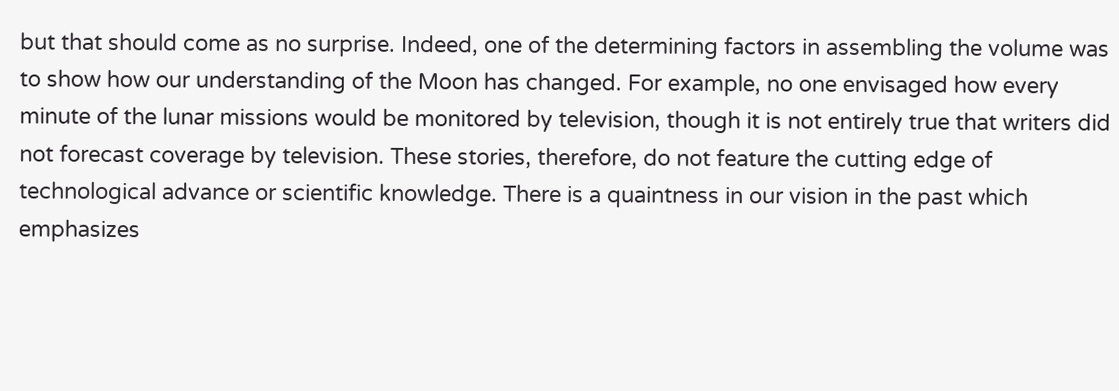but that should come as no surprise. Indeed, one of the determining factors in assembling the volume was to show how our understanding of the Moon has changed. For example, no one envisaged how every minute of the lunar missions would be monitored by television, though it is not entirely true that writers did not forecast coverage by television. These stories, therefore, do not feature the cutting edge of technological advance or scientific knowledge. There is a quaintness in our vision in the past which emphasizes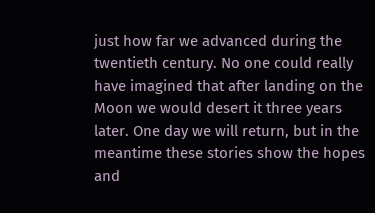just how far we advanced during the twentieth century. No one could really have imagined that after landing on the Moon we would desert it three years later. One day we will return, but in the meantime these stories show the hopes and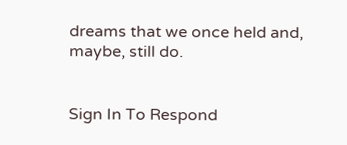dreams that we once held and, maybe, still do.


Sign In To Respond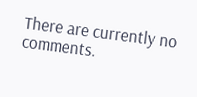There are currently no comments.